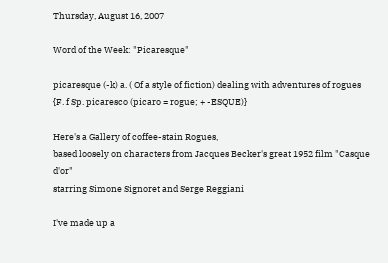Thursday, August 16, 2007

Word of the Week: "Picaresque"

picaresque (-k) a. ( Of a style of fiction) dealing with adventures of rogues
{F. f Sp. picaresco (picaro = rogue; + -ESQUE)}

Here's a Gallery of coffee-stain Rogues,
based loosely on characters from Jacques Becker's great 1952 film "Casque d'or"
starring Simone Signoret and Serge Reggiani

I've made up a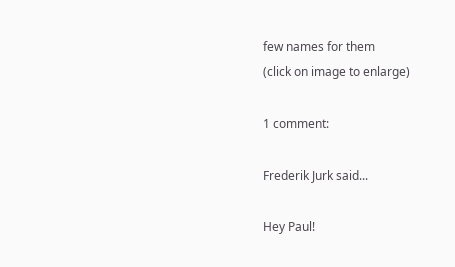few names for them
(click on image to enlarge)

1 comment:

Frederik Jurk said...

Hey Paul!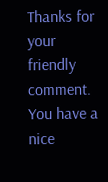Thanks for your friendly comment. You have a nice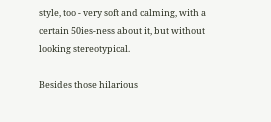style, too - very soft and calming, with a certain 50ies-ness about it, but without looking stereotypical.

Besides those hilarious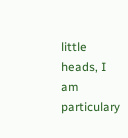little heads, I am particulary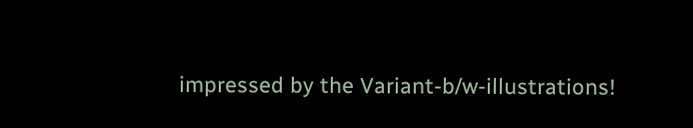impressed by the Variant-b/w-illustrations!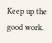Keep up the good work.